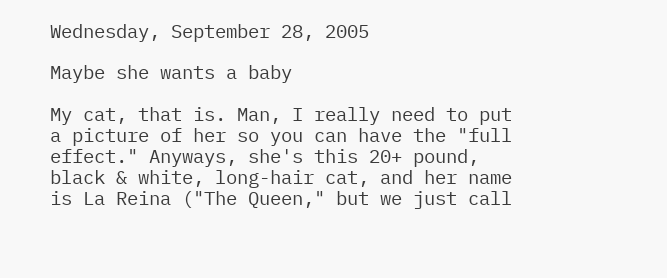Wednesday, September 28, 2005

Maybe she wants a baby

My cat, that is. Man, I really need to put a picture of her so you can have the "full effect." Anyways, she's this 20+ pound, black & white, long-hair cat, and her name is La Reina ("The Queen," but we just call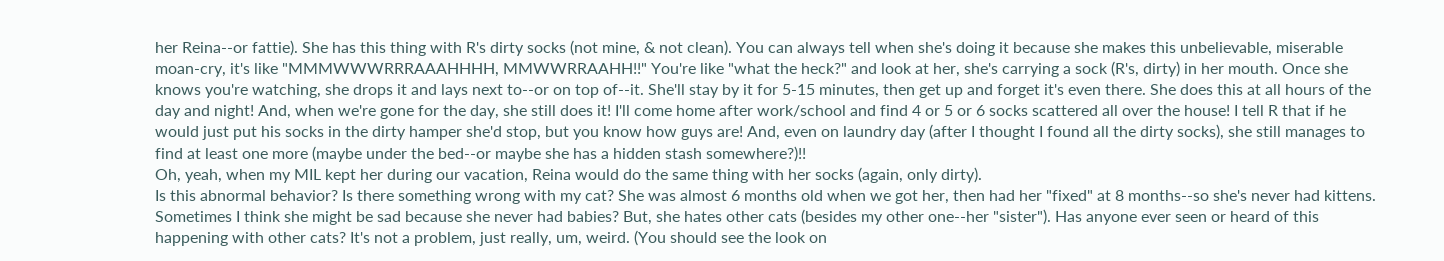her Reina--or fattie). She has this thing with R's dirty socks (not mine, & not clean). You can always tell when she's doing it because she makes this unbelievable, miserable moan-cry, it's like "MMMWWWRRRAAAHHHH, MMWWRRAAHH!!" You're like "what the heck?" and look at her, she's carrying a sock (R's, dirty) in her mouth. Once she knows you're watching, she drops it and lays next to--or on top of--it. She'll stay by it for 5-15 minutes, then get up and forget it's even there. She does this at all hours of the day and night! And, when we're gone for the day, she still does it! I'll come home after work/school and find 4 or 5 or 6 socks scattered all over the house! I tell R that if he would just put his socks in the dirty hamper she'd stop, but you know how guys are! And, even on laundry day (after I thought I found all the dirty socks), she still manages to find at least one more (maybe under the bed--or maybe she has a hidden stash somewhere?)!!
Oh, yeah, when my MIL kept her during our vacation, Reina would do the same thing with her socks (again, only dirty).
Is this abnormal behavior? Is there something wrong with my cat? She was almost 6 months old when we got her, then had her "fixed" at 8 months--so she's never had kittens. Sometimes I think she might be sad because she never had babies? But, she hates other cats (besides my other one--her "sister"). Has anyone ever seen or heard of this happening with other cats? It's not a problem, just really, um, weird. (You should see the look on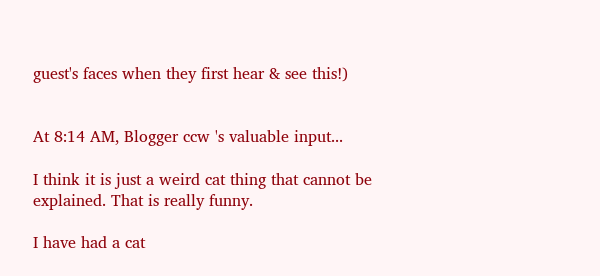guest's faces when they first hear & see this!)


At 8:14 AM, Blogger ccw 's valuable input...

I think it is just a weird cat thing that cannot be explained. That is really funny.

I have had a cat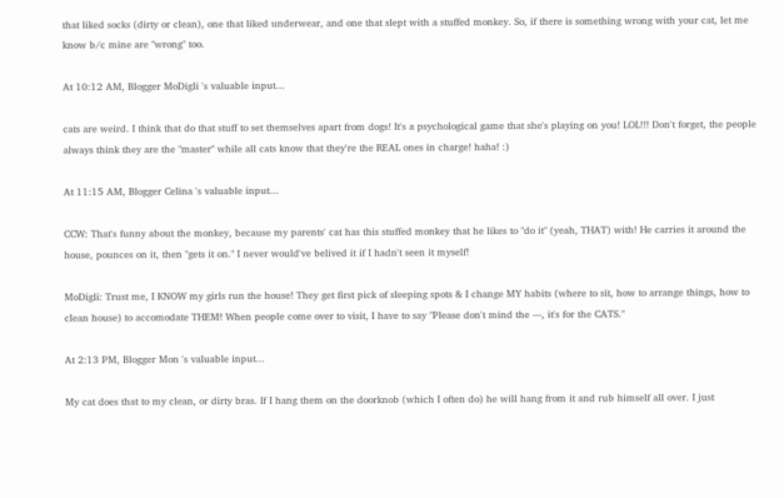that liked socks (dirty or clean), one that liked underwear, and one that slept with a stuffed monkey. So, if there is something wrong with your cat, let me know b/c mine are "wrong" too.

At 10:12 AM, Blogger MoDigli 's valuable input...

cats are weird. I think that do that stuff to set themselves apart from dogs! It's a psychological game that she's playing on you! LOL!!! Don't forget, the people always think they are the "master" while all cats know that they're the REAL ones in charge! haha! :)

At 11:15 AM, Blogger Celina 's valuable input...

CCW: That's funny about the monkey, because my parents' cat has this stuffed monkey that he likes to "do it" (yeah, THAT) with! He carries it around the house, pounces on it, then "gets it on." I never would've belived it if I hadn't seen it myself!

MoDigli: Trust me, I KNOW my girls run the house! They get first pick of sleeping spots & I change MY habits (where to sit, how to arrange things, how to clean house) to accomodate THEM! When people come over to visit, I have to say "Please don't mind the ---, it's for the CATS."

At 2:13 PM, Blogger Mon 's valuable input...

My cat does that to my clean, or dirty bras. If I hang them on the doorknob (which I often do) he will hang from it and rub himself all over. I just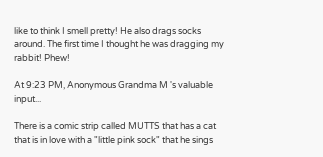like to think I smell pretty! He also drags socks around. The first time I thought he was dragging my rabbit! Phew!

At 9:23 PM, Anonymous Grandma M 's valuable input...

There is a comic strip called MUTTS that has a cat that is in love with a "little pink sock" that he sings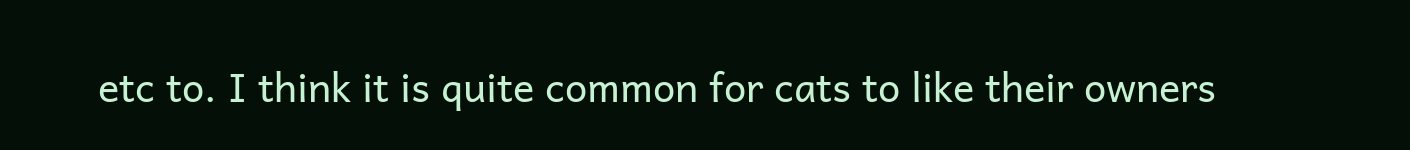etc to. I think it is quite common for cats to like their owners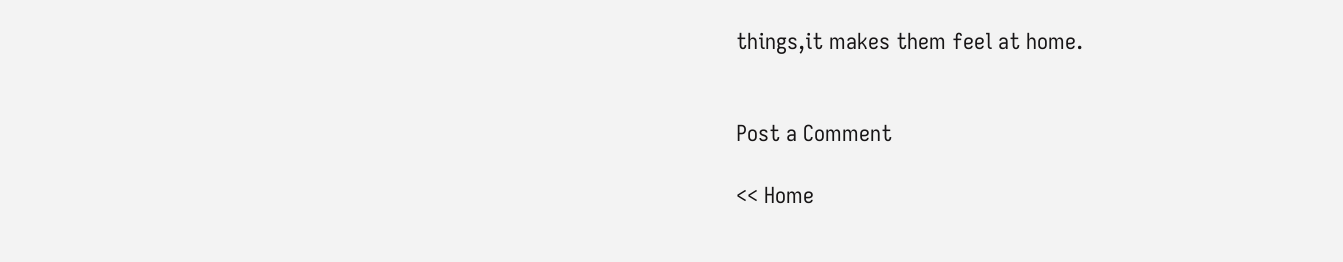things,it makes them feel at home.


Post a Comment

<< Home